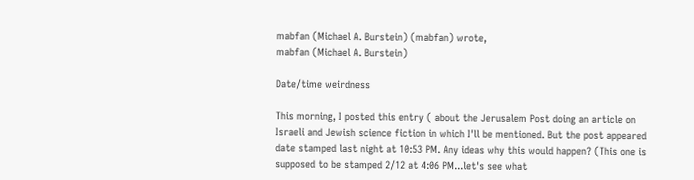mabfan (Michael A. Burstein) (mabfan) wrote,
mabfan (Michael A. Burstein)

Date/time weirdness

This morning, I posted this entry ( about the Jerusalem Post doing an article on Israeli and Jewish science fiction in which I'll be mentioned. But the post appeared date stamped last night at 10:53 PM. Any ideas why this would happen? (This one is supposed to be stamped 2/12 at 4:06 PM...let's see what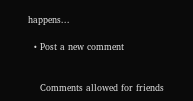happens...

  • Post a new comment


    Comments allowed for friends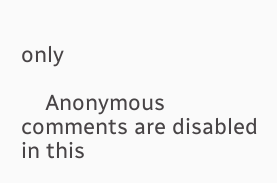only

    Anonymous comments are disabled in this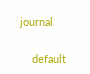journal

    default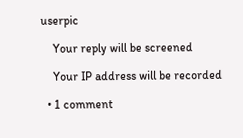userpic

    Your reply will be screened

    Your IP address will be recorded

  • 1 comment